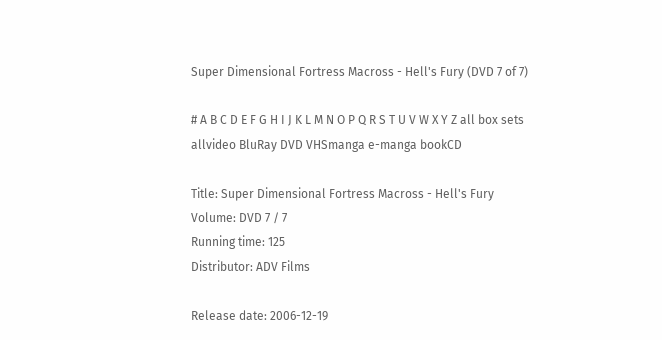Super Dimensional Fortress Macross - Hell's Fury (DVD 7 of 7)

# A B C D E F G H I J K L M N O P Q R S T U V W X Y Z all box sets
allvideo BluRay DVD VHSmanga e-manga bookCD

Title: Super Dimensional Fortress Macross - Hell's Fury
Volume: DVD 7 / 7
Running time: 125
Distributor: ADV Films

Release date: 2006-12-19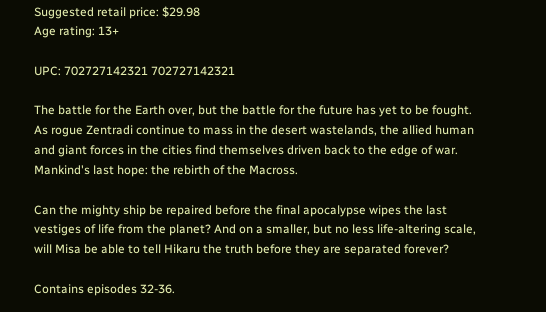Suggested retail price: $29.98
Age rating: 13+

UPC: 702727142321 702727142321

The battle for the Earth over, but the battle for the future has yet to be fought. As rogue Zentradi continue to mass in the desert wastelands, the allied human and giant forces in the cities find themselves driven back to the edge of war. Mankind's last hope: the rebirth of the Macross.

Can the mighty ship be repaired before the final apocalypse wipes the last vestiges of life from the planet? And on a smaller, but no less life-altering scale, will Misa be able to tell Hikaru the truth before they are separated forever?

Contains episodes 32-36.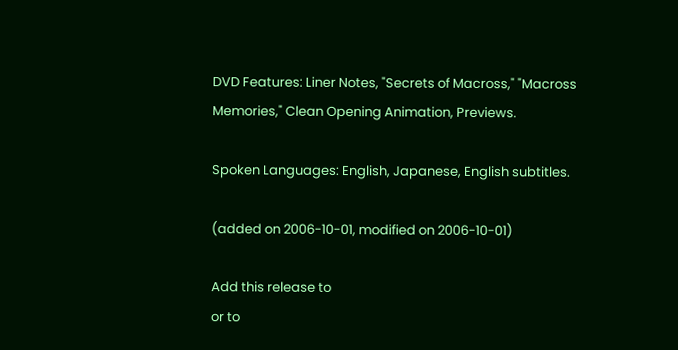DVD Features: Liner Notes, "Secrets of Macross," "Macross Memories," Clean Opening Animation, Previews.

Spoken Languages: English, Japanese, English subtitles.

(added on 2006-10-01, modified on 2006-10-01)

Add this release to
or to